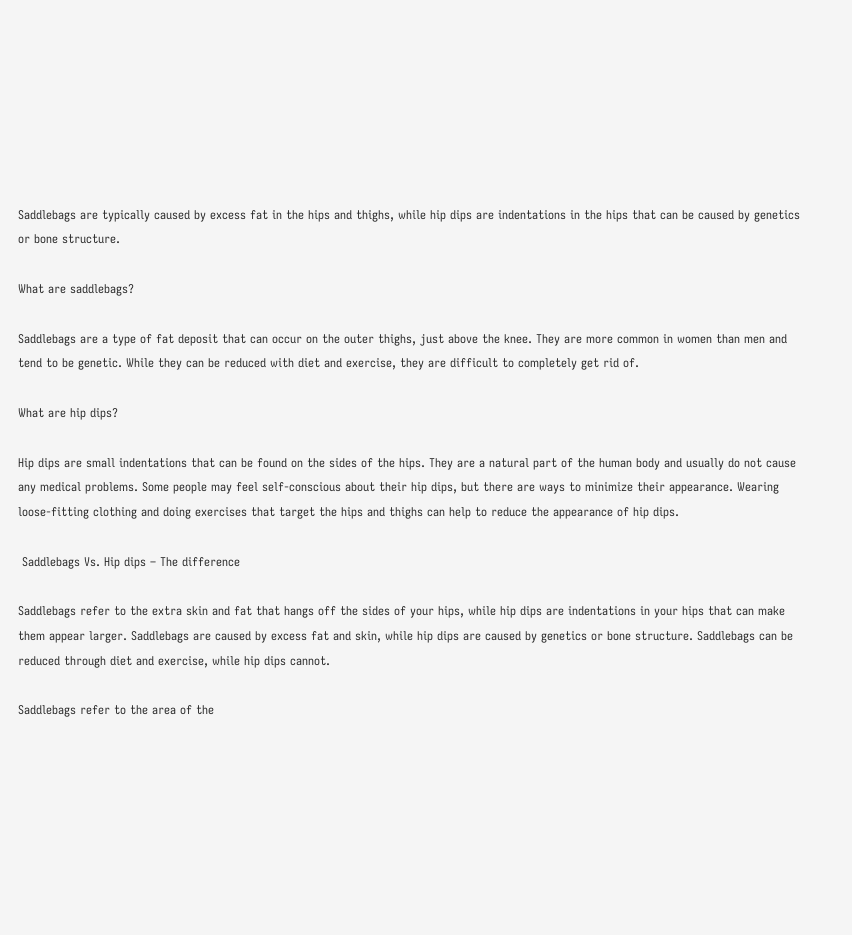Saddlebags are typically caused by excess fat in the hips and thighs, while hip dips are indentations in the hips that can be caused by genetics or bone structure.

What are saddlebags?

Saddlebags are a type of fat deposit that can occur on the outer thighs, just above the knee. They are more common in women than men and tend to be genetic. While they can be reduced with diet and exercise, they are difficult to completely get rid of.

What are hip dips?

Hip dips are small indentations that can be found on the sides of the hips. They are a natural part of the human body and usually do not cause any medical problems. Some people may feel self-conscious about their hip dips, but there are ways to minimize their appearance. Wearing loose-fitting clothing and doing exercises that target the hips and thighs can help to reduce the appearance of hip dips.

 Saddlebags Vs. Hip dips – The difference

Saddlebags refer to the extra skin and fat that hangs off the sides of your hips, while hip dips are indentations in your hips that can make them appear larger. Saddlebags are caused by excess fat and skin, while hip dips are caused by genetics or bone structure. Saddlebags can be reduced through diet and exercise, while hip dips cannot.

Saddlebags refer to the area of the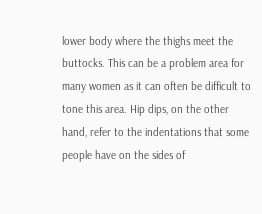lower body where the thighs meet the buttocks. This can be a problem area for many women as it can often be difficult to tone this area. Hip dips, on the other hand, refer to the indentations that some people have on the sides of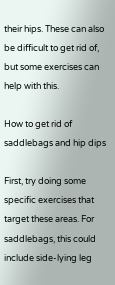their hips. These can also be difficult to get rid of, but some exercises can help with this.

How to get rid of saddlebags and hip dips

First, try doing some specific exercises that target these areas. For saddlebags, this could include side-lying leg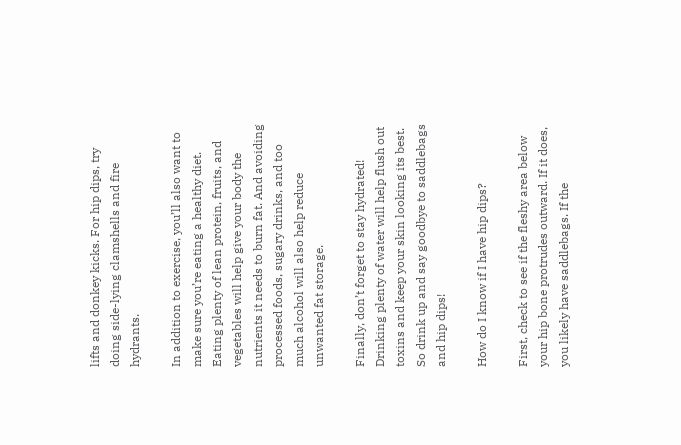lifts and donkey kicks. For hip dips, try doing side-lying clamshells and fire hydrants.

In addition to exercise, you’ll also want to make sure you’re eating a healthy diet. Eating plenty of lean protein, fruits, and vegetables will help give your body the nutrients it needs to burn fat. And avoiding processed foods, sugary drinks, and too much alcohol will also help reduce unwanted fat storage.

Finally, don’t forget to stay hydrated! Drinking plenty of water will help flush out toxins and keep your skin looking its best. So drink up and say goodbye to saddlebags and hip dips!

How do I know if I have hip dips?

First, check to see if the fleshy area below your hip bone protrudes outward. If it does, you likely have saddlebags. If the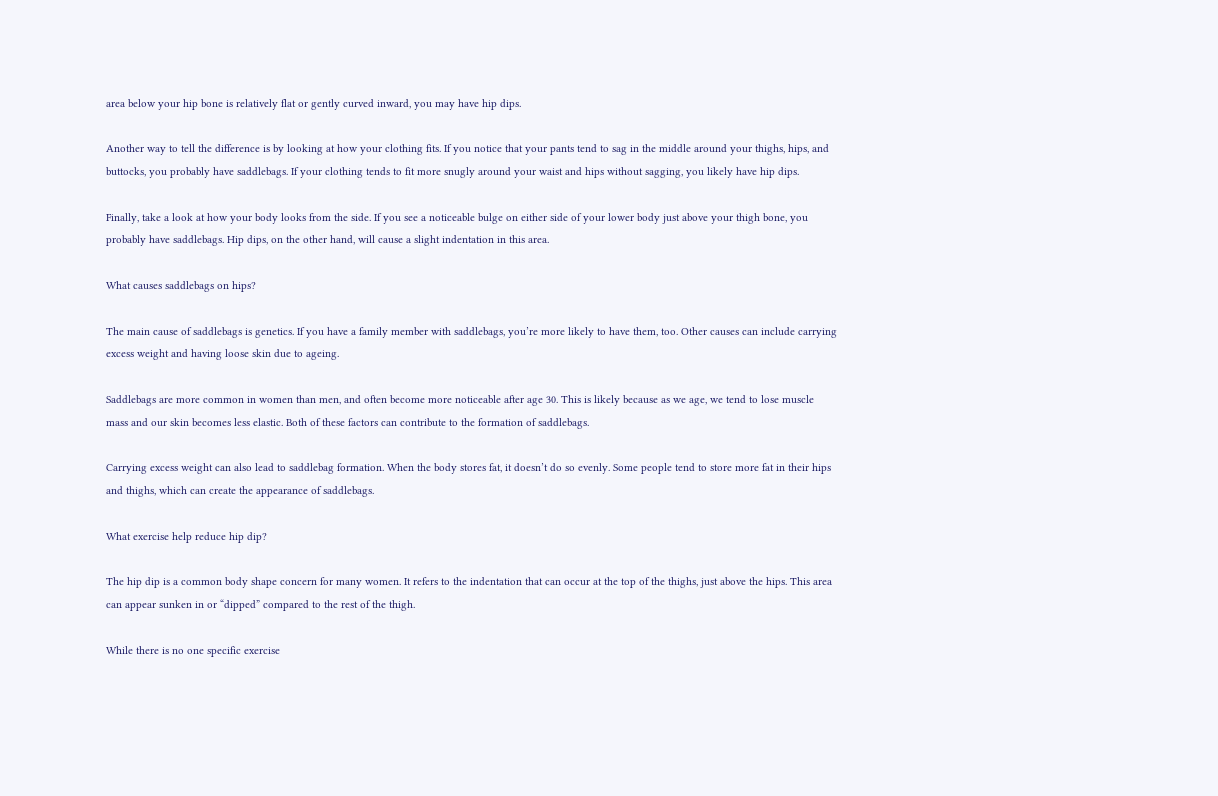area below your hip bone is relatively flat or gently curved inward, you may have hip dips.

Another way to tell the difference is by looking at how your clothing fits. If you notice that your pants tend to sag in the middle around your thighs, hips, and buttocks, you probably have saddlebags. If your clothing tends to fit more snugly around your waist and hips without sagging, you likely have hip dips.

Finally, take a look at how your body looks from the side. If you see a noticeable bulge on either side of your lower body just above your thigh bone, you probably have saddlebags. Hip dips, on the other hand, will cause a slight indentation in this area.

What causes saddlebags on hips?

The main cause of saddlebags is genetics. If you have a family member with saddlebags, you’re more likely to have them, too. Other causes can include carrying excess weight and having loose skin due to ageing.

Saddlebags are more common in women than men, and often become more noticeable after age 30. This is likely because as we age, we tend to lose muscle mass and our skin becomes less elastic. Both of these factors can contribute to the formation of saddlebags.

Carrying excess weight can also lead to saddlebag formation. When the body stores fat, it doesn’t do so evenly. Some people tend to store more fat in their hips and thighs, which can create the appearance of saddlebags.

What exercise help reduce hip dip?

The hip dip is a common body shape concern for many women. It refers to the indentation that can occur at the top of the thighs, just above the hips. This area can appear sunken in or “dipped” compared to the rest of the thigh.

While there is no one specific exercise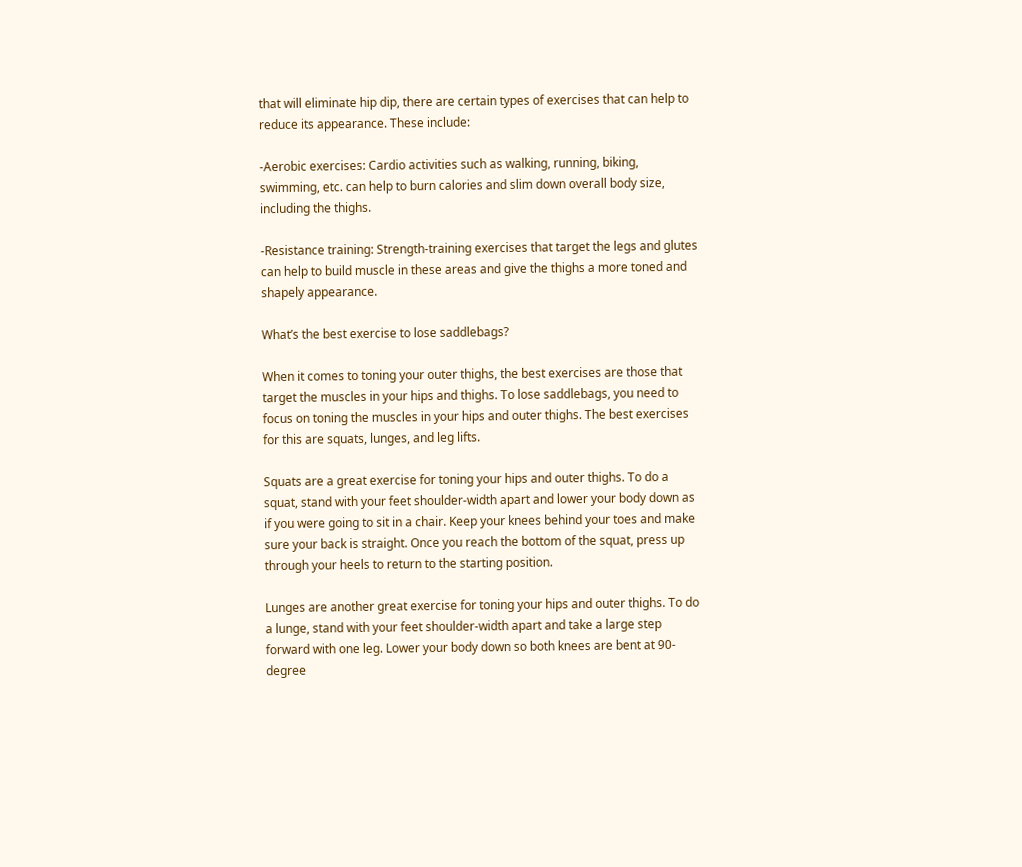that will eliminate hip dip, there are certain types of exercises that can help to reduce its appearance. These include:

-Aerobic exercises: Cardio activities such as walking, running, biking, swimming, etc. can help to burn calories and slim down overall body size, including the thighs.

-Resistance training: Strength-training exercises that target the legs and glutes can help to build muscle in these areas and give the thighs a more toned and shapely appearance.

What’s the best exercise to lose saddlebags?

When it comes to toning your outer thighs, the best exercises are those that target the muscles in your hips and thighs. To lose saddlebags, you need to focus on toning the muscles in your hips and outer thighs. The best exercises for this are squats, lunges, and leg lifts.

Squats are a great exercise for toning your hips and outer thighs. To do a squat, stand with your feet shoulder-width apart and lower your body down as if you were going to sit in a chair. Keep your knees behind your toes and make sure your back is straight. Once you reach the bottom of the squat, press up through your heels to return to the starting position.

Lunges are another great exercise for toning your hips and outer thighs. To do a lunge, stand with your feet shoulder-width apart and take a large step forward with one leg. Lower your body down so both knees are bent at 90-degree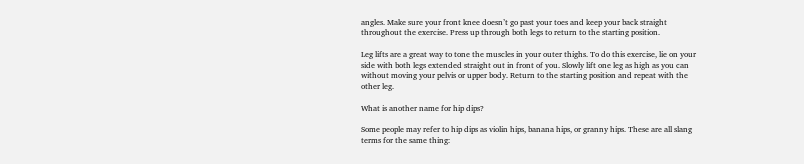angles. Make sure your front knee doesn’t go past your toes and keep your back straight throughout the exercise. Press up through both legs to return to the starting position.

Leg lifts are a great way to tone the muscles in your outer thighs. To do this exercise, lie on your side with both legs extended straight out in front of you. Slowly lift one leg as high as you can without moving your pelvis or upper body. Return to the starting position and repeat with the other leg.

What is another name for hip dips?

Some people may refer to hip dips as violin hips, banana hips, or granny hips. These are all slang terms for the same thing: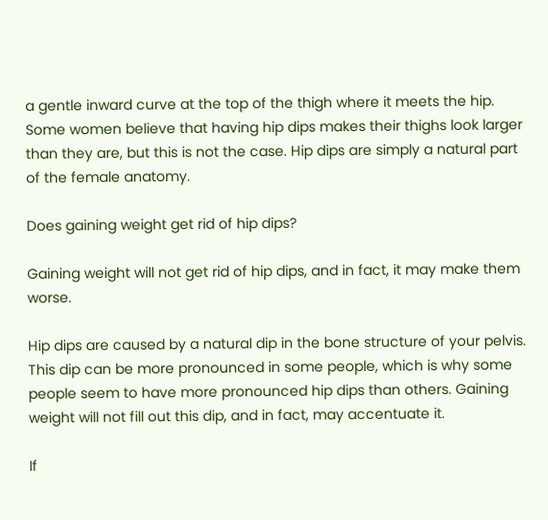a gentle inward curve at the top of the thigh where it meets the hip. Some women believe that having hip dips makes their thighs look larger than they are, but this is not the case. Hip dips are simply a natural part of the female anatomy.

Does gaining weight get rid of hip dips?

Gaining weight will not get rid of hip dips, and in fact, it may make them worse.

Hip dips are caused by a natural dip in the bone structure of your pelvis. This dip can be more pronounced in some people, which is why some people seem to have more pronounced hip dips than others. Gaining weight will not fill out this dip, and in fact, may accentuate it.

If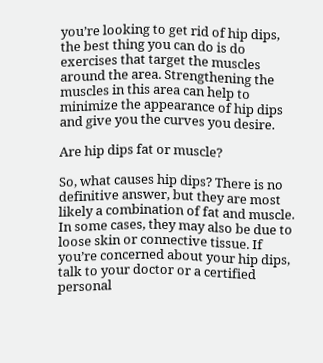you’re looking to get rid of hip dips, the best thing you can do is do exercises that target the muscles around the area. Strengthening the muscles in this area can help to minimize the appearance of hip dips and give you the curves you desire.

Are hip dips fat or muscle?

So, what causes hip dips? There is no definitive answer, but they are most likely a combination of fat and muscle. In some cases, they may also be due to loose skin or connective tissue. If you’re concerned about your hip dips, talk to your doctor or a certified personal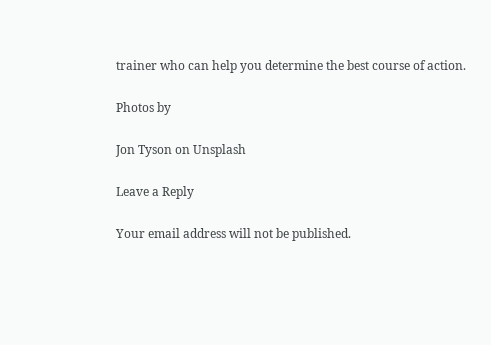trainer who can help you determine the best course of action.

Photos by

Jon Tyson on Unsplash

Leave a Reply

Your email address will not be published.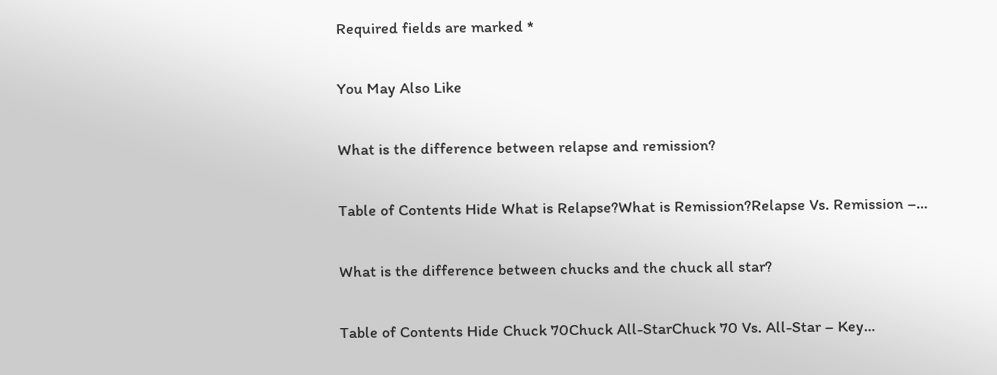Required fields are marked *

You May Also Like

What is the difference between relapse and remission?

Table of Contents Hide What is Relapse?What is Remission?Relapse Vs. Remission –…

What is the difference between chucks and the chuck all star?

Table of Contents Hide Chuck 70Chuck All-StarChuck 70 Vs. All-Star – Key…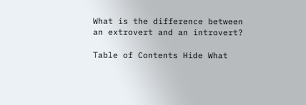What is the difference between an extrovert and an introvert?

Table of Contents Hide What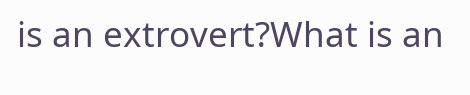is an extrovert?What is an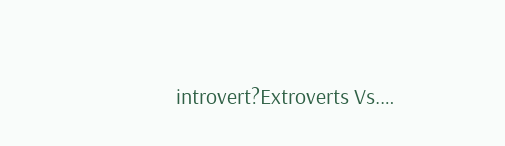introvert?Extroverts Vs.…